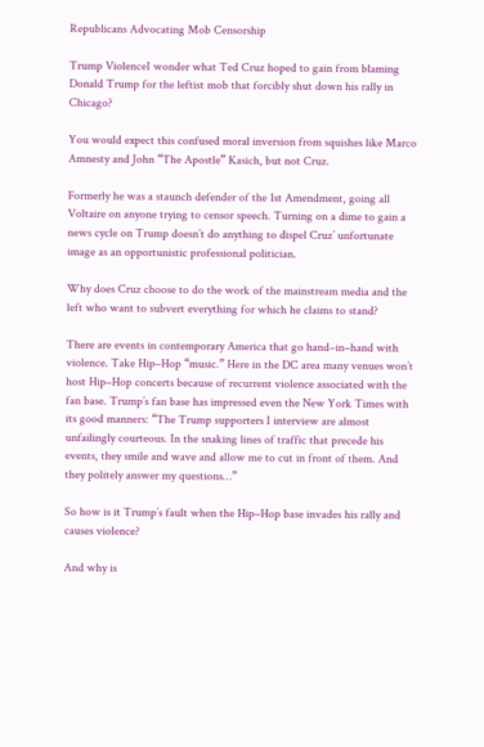Republicans Advocating Mob Censorship

Trump ViolenceI wonder what Ted Cruz hoped to gain from blaming Donald Trump for the leftist mob that forcibly shut down his rally in Chicago?

You would expect this confused moral inversion from squishes like Marco Amnesty and John “The Apostle” Kasich, but not Cruz.

Formerly he was a staunch defender of the 1st Amendment, going all Voltaire on anyone trying to censor speech. Turning on a dime to gain a news cycle on Trump doesn’t do anything to dispel Cruz’ unfortunate image as an opportunistic professional politician.

Why does Cruz choose to do the work of the mainstream media and the left who want to subvert everything for which he claims to stand?

There are events in contemporary America that go hand–in–hand with violence. Take Hip–Hop “music.” Here in the DC area many venues won’t host Hip–Hop concerts because of recurrent violence associated with the fan base. Trump’s fan base has impressed even the New York Times with its good manners: “The Trump supporters I interview are almost unfailingly courteous. In the snaking lines of traffic that precede his events, they smile and wave and allow me to cut in front of them. And they politely answer my questions…”

So how is it Trump’s fault when the Hip–Hop base invades his rally and causes violence?

And why is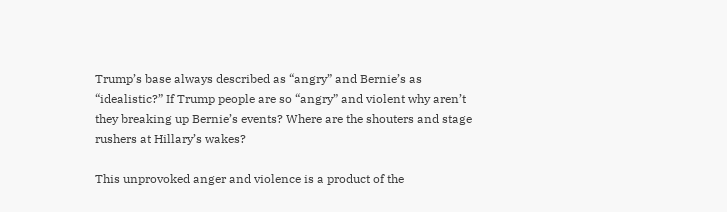Trump’s base always described as “angry” and Bernie’s as “idealistic?” If Trump people are so “angry” and violent why aren’t they breaking up Bernie’s events? Where are the shouters and stage rushers at Hillary’s wakes?

This unprovoked anger and violence is a product of the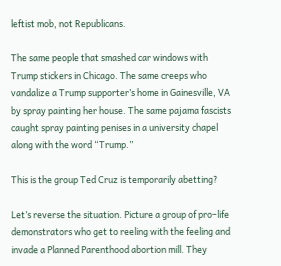leftist mob, not Republicans.

The same people that smashed car windows with Trump stickers in Chicago. The same creeps who vandalize a Trump supporter’s home in Gainesville, VA by spray painting her house. The same pajama fascists caught spray painting penises in a university chapel along with the word “Trump.”

This is the group Ted Cruz is temporarily abetting?

Let’s reverse the situation. Picture a group of pro–life demonstrators who get to reeling with the feeling and invade a Planned Parenthood abortion mill. They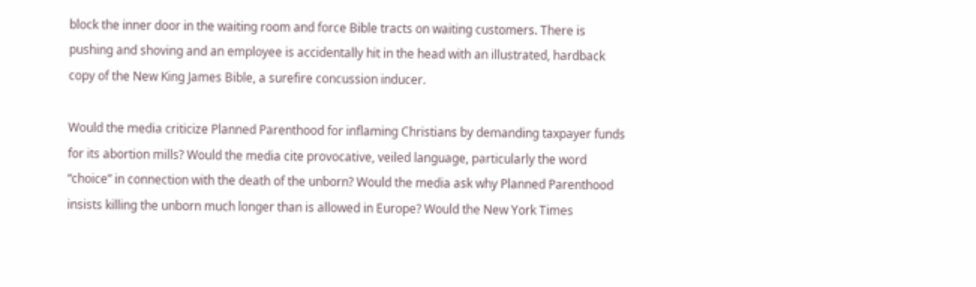block the inner door in the waiting room and force Bible tracts on waiting customers. There is pushing and shoving and an employee is accidentally hit in the head with an illustrated, hardback copy of the New King James Bible, a surefire concussion inducer.

Would the media criticize Planned Parenthood for inflaming Christians by demanding taxpayer funds for its abortion mills? Would the media cite provocative, veiled language, particularly the word “choice” in connection with the death of the unborn? Would the media ask why Planned Parenthood insists killing the unborn much longer than is allowed in Europe? Would the New York Times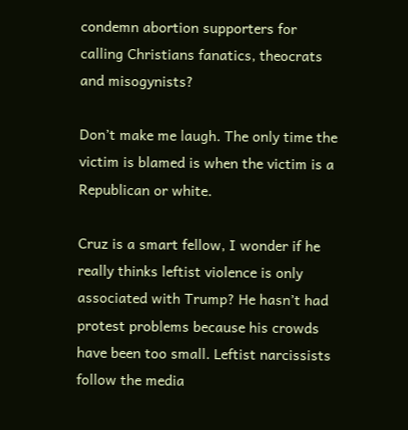condemn abortion supporters for calling Christians fanatics, theocrats and misogynists?

Don’t make me laugh. The only time the victim is blamed is when the victim is a Republican or white.

Cruz is a smart fellow, I wonder if he really thinks leftist violence is only associated with Trump? He hasn’t had protest problems because his crowds have been too small. Leftist narcissists follow the media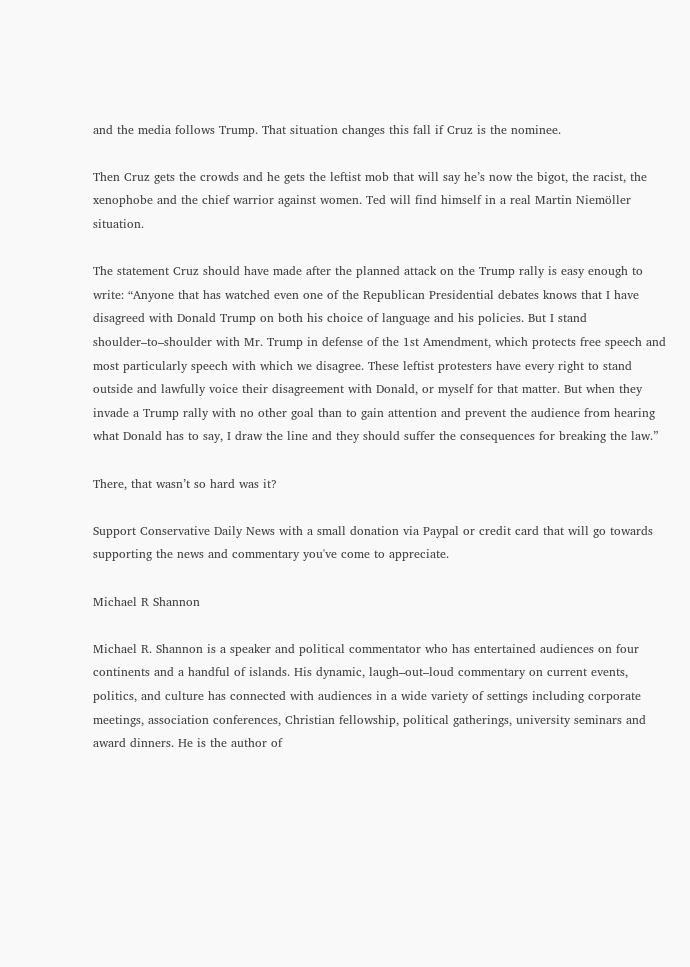and the media follows Trump. That situation changes this fall if Cruz is the nominee.

Then Cruz gets the crowds and he gets the leftist mob that will say he’s now the bigot, the racist, the xenophobe and the chief warrior against women. Ted will find himself in a real Martin Niemöller situation.

The statement Cruz should have made after the planned attack on the Trump rally is easy enough to write: “Anyone that has watched even one of the Republican Presidential debates knows that I have disagreed with Donald Trump on both his choice of language and his policies. But I stand shoulder–to–shoulder with Mr. Trump in defense of the 1st Amendment, which protects free speech and most particularly speech with which we disagree. These leftist protesters have every right to stand outside and lawfully voice their disagreement with Donald, or myself for that matter. But when they invade a Trump rally with no other goal than to gain attention and prevent the audience from hearing what Donald has to say, I draw the line and they should suffer the consequences for breaking the law.”

There, that wasn’t so hard was it?

Support Conservative Daily News with a small donation via Paypal or credit card that will go towards supporting the news and commentary you've come to appreciate.

Michael R Shannon

Michael R. Shannon is a speaker and political commentator who has entertained audiences on four continents and a handful of islands. His dynamic, laugh–out–loud commentary on current events, politics, and culture has connected with audiences in a wide variety of settings including corporate meetings, association conferences, Christian fellowship, political gatherings, university seminars and award dinners. He is the author of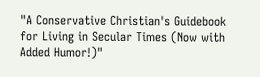"A Conservative Christian's Guidebook for Living in Secular Times (Now with Added Humor!)"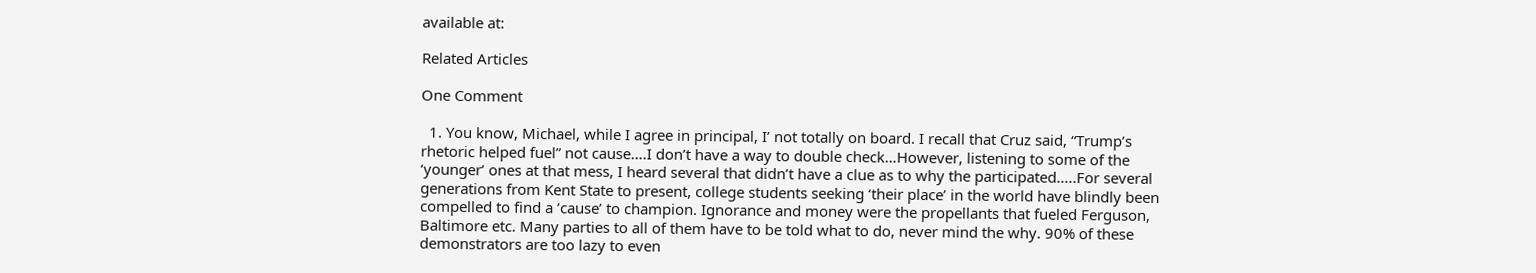available at:

Related Articles

One Comment

  1. You know, Michael, while I agree in principal, I’ not totally on board. I recall that Cruz said, “Trump’s rhetoric helped fuel” not cause….I don’t have a way to double check…However, listening to some of the ‘younger’ ones at that mess, I heard several that didn’t have a clue as to why the participated…..For several generations from Kent State to present, college students seeking ‘their place’ in the world have blindly been compelled to find a ’cause’ to champion. Ignorance and money were the propellants that fueled Ferguson, Baltimore etc. Many parties to all of them have to be told what to do, never mind the why. 90% of these demonstrators are too lazy to even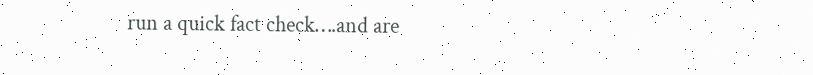run a quick fact check….and are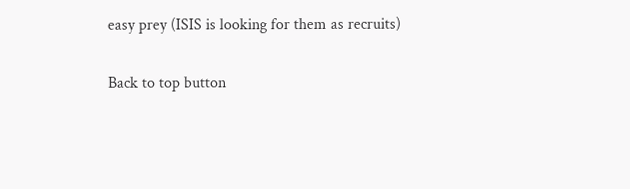easy prey (ISIS is looking for them as recruits)

Back to top button